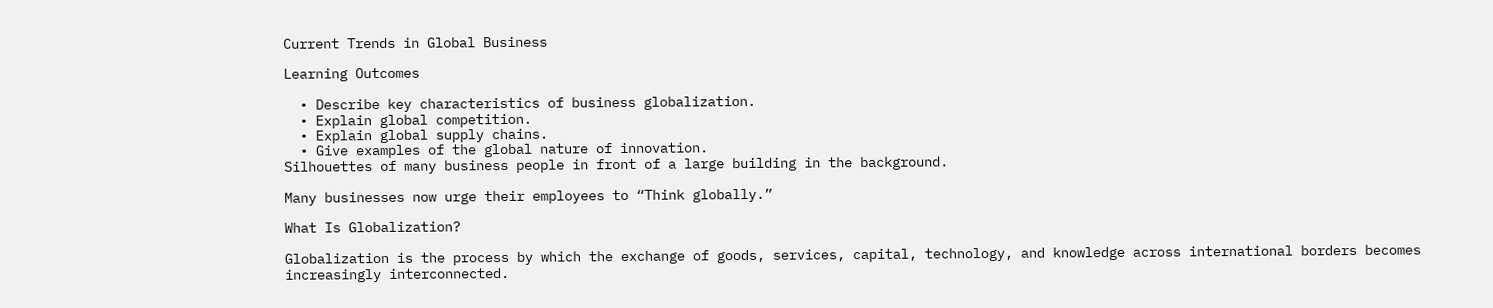Current Trends in Global Business

Learning Outcomes

  • Describe key characteristics of business globalization.
  • Explain global competition.
  • Explain global supply chains.
  • Give examples of the global nature of innovation.
Silhouettes of many business people in front of a large building in the background.

Many businesses now urge their employees to “Think globally.”

What Is Globalization?

Globalization is the process by which the exchange of goods, services, capital, technology, and knowledge across international borders becomes increasingly interconnected.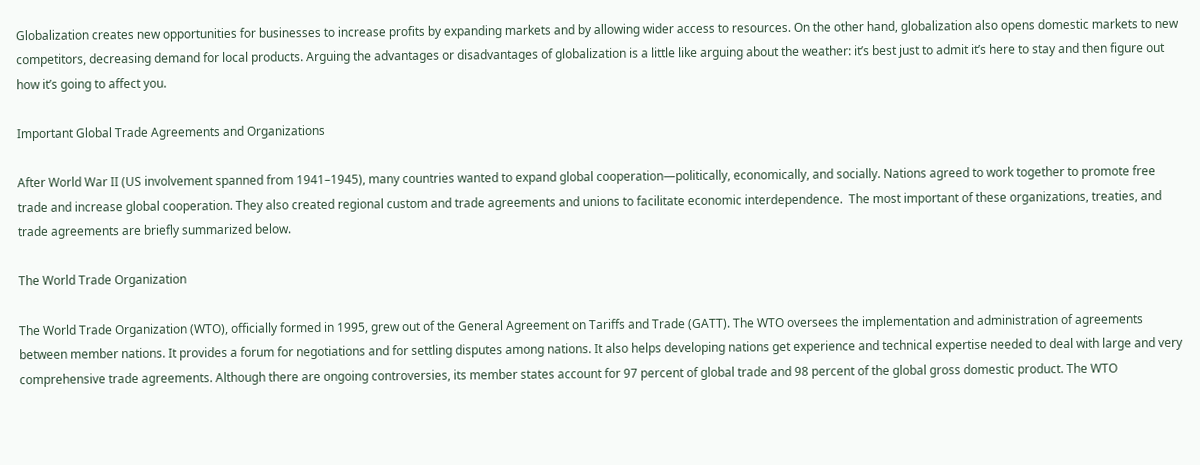Globalization creates new opportunities for businesses to increase profits by expanding markets and by allowing wider access to resources. On the other hand, globalization also opens domestic markets to new competitors, decreasing demand for local products. Arguing the advantages or disadvantages of globalization is a little like arguing about the weather: it’s best just to admit it’s here to stay and then figure out how it’s going to affect you.

Important Global Trade Agreements and Organizations

After World War II (US involvement spanned from 1941–1945), many countries wanted to expand global cooperation—politically, economically, and socially. Nations agreed to work together to promote free trade and increase global cooperation. They also created regional custom and trade agreements and unions to facilitate economic interdependence.  The most important of these organizations, treaties, and trade agreements are briefly summarized below.

The World Trade Organization

The World Trade Organization (WTO), officially formed in 1995, grew out of the General Agreement on Tariffs and Trade (GATT). The WTO oversees the implementation and administration of agreements between member nations. It provides a forum for negotiations and for settling disputes among nations. It also helps developing nations get experience and technical expertise needed to deal with large and very comprehensive trade agreements. Although there are ongoing controversies, its member states account for 97 percent of global trade and 98 percent of the global gross domestic product. The WTO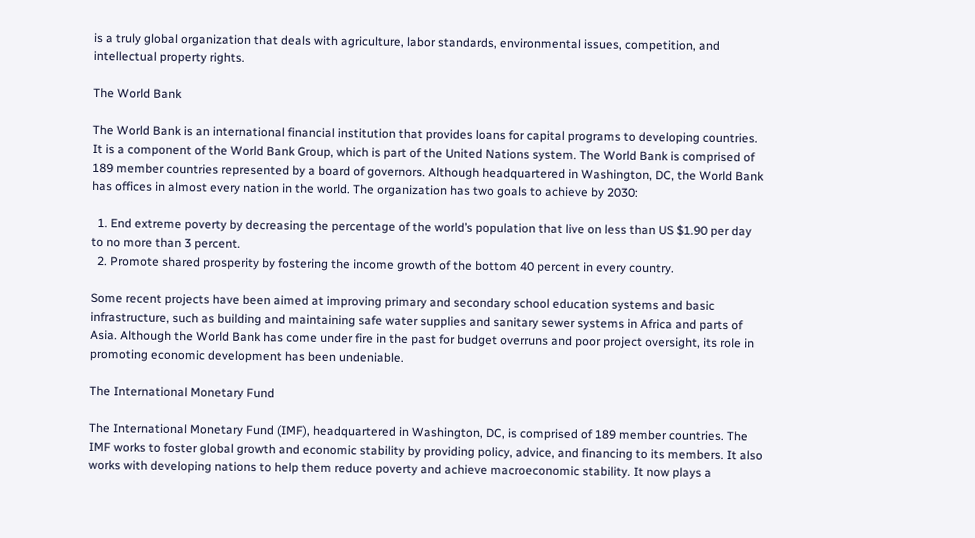is a truly global organization that deals with agriculture, labor standards, environmental issues, competition, and intellectual property rights.

The World Bank

The World Bank is an international financial institution that provides loans for capital programs to developing countries. It is a component of the World Bank Group, which is part of the United Nations system. The World Bank is comprised of 189 member countries represented by a board of governors. Although headquartered in Washington, DC, the World Bank has offices in almost every nation in the world. The organization has two goals to achieve by 2030:

  1. End extreme poverty by decreasing the percentage of the world’s population that live on less than US $1.90 per day to no more than 3 percent.
  2. Promote shared prosperity by fostering the income growth of the bottom 40 percent in every country.

Some recent projects have been aimed at improving primary and secondary school education systems and basic infrastructure, such as building and maintaining safe water supplies and sanitary sewer systems in Africa and parts of Asia. Although the World Bank has come under fire in the past for budget overruns and poor project oversight, its role in promoting economic development has been undeniable.

The International Monetary Fund

The International Monetary Fund (IMF), headquartered in Washington, DC, is comprised of 189 member countries. The IMF works to foster global growth and economic stability by providing policy, advice, and financing to its members. It also works with developing nations to help them reduce poverty and achieve macroeconomic stability. It now plays a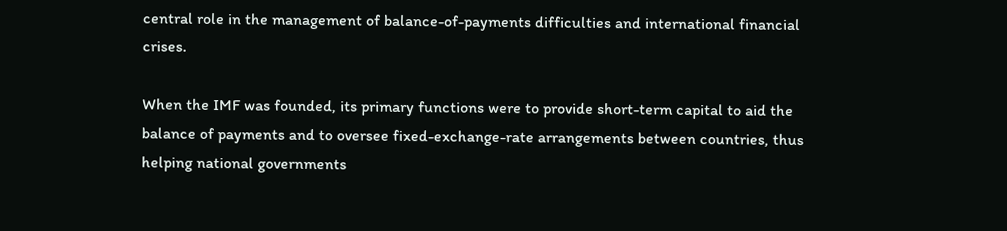central role in the management of balance-of-payments difficulties and international financial crises.

When the IMF was founded, its primary functions were to provide short-term capital to aid the balance of payments and to oversee fixed-exchange-rate arrangements between countries, thus helping national governments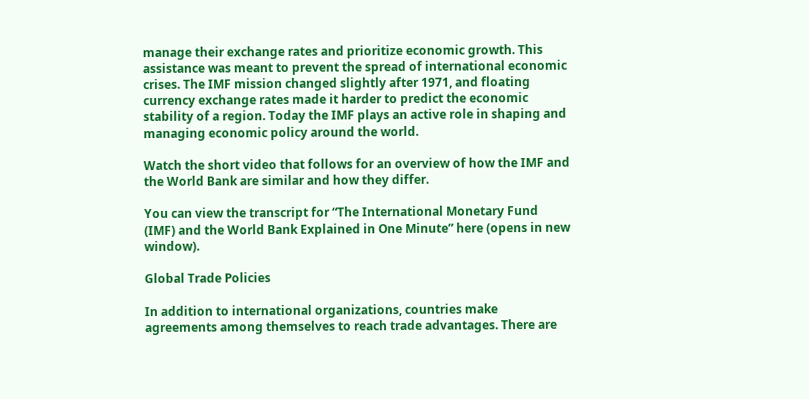manage their exchange rates and prioritize economic growth. This assistance was meant to prevent the spread of international economic crises. The IMF mission changed slightly after 1971, and floating currency exchange rates made it harder to predict the economic stability of a region. Today the IMF plays an active role in shaping and managing economic policy around the world.

Watch the short video that follows for an overview of how the IMF and the World Bank are similar and how they differ.

You can view the transcript for “The International Monetary Fund (IMF) and the World Bank Explained in One Minute” here (opens in new window).

Global Trade Policies

In addition to international organizations, countries make agreements among themselves to reach trade advantages. There are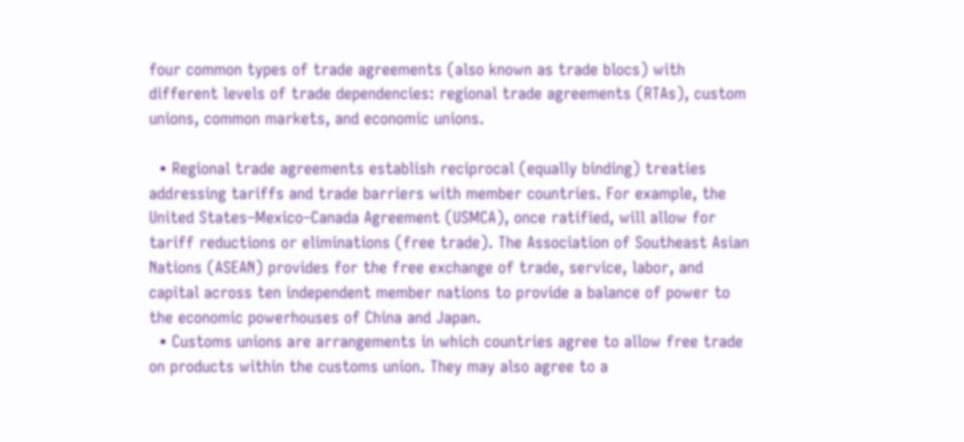four common types of trade agreements (also known as trade blocs) with different levels of trade dependencies: regional trade agreements (RTAs), custom unions, common markets, and economic unions.

  • Regional trade agreements establish reciprocal (equally binding) treaties addressing tariffs and trade barriers with member countries. For example, the United States–Mexico–Canada Agreement (USMCA), once ratified, will allow for tariff reductions or eliminations (free trade). The Association of Southeast Asian Nations (ASEAN) provides for the free exchange of trade, service, labor, and capital across ten independent member nations to provide a balance of power to the economic powerhouses of China and Japan.
  • Customs unions are arrangements in which countries agree to allow free trade on products within the customs union. They may also agree to a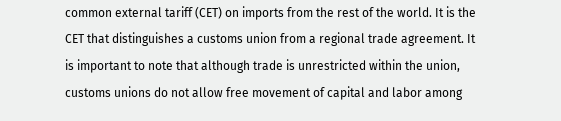common external tariff (CET) on imports from the rest of the world. It is the CET that distinguishes a customs union from a regional trade agreement. It is important to note that although trade is unrestricted within the union, customs unions do not allow free movement of capital and labor among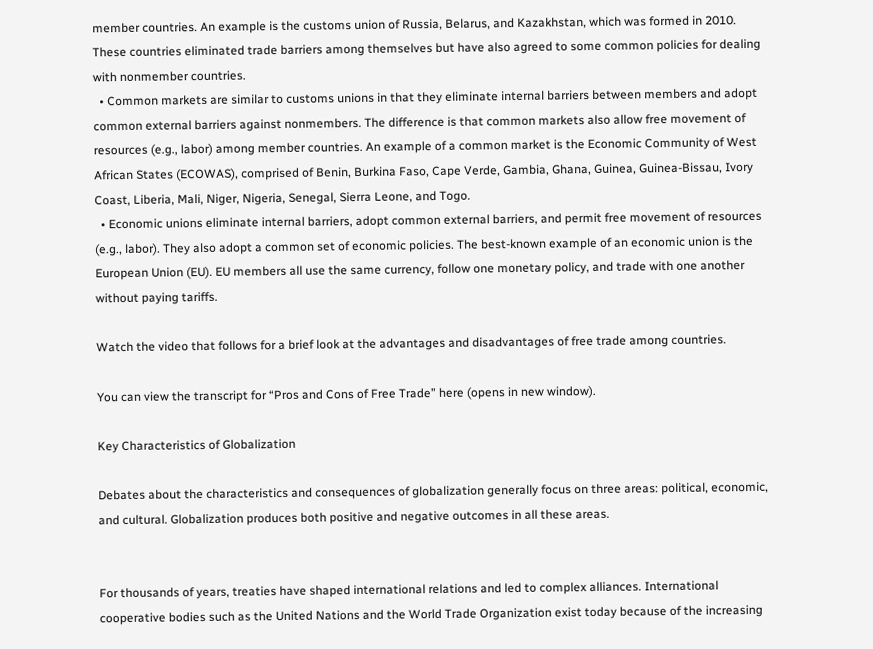member countries. An example is the customs union of Russia, Belarus, and Kazakhstan, which was formed in 2010. These countries eliminated trade barriers among themselves but have also agreed to some common policies for dealing with nonmember countries.
  • Common markets are similar to customs unions in that they eliminate internal barriers between members and adopt common external barriers against nonmembers. The difference is that common markets also allow free movement of resources (e.g., labor) among member countries. An example of a common market is the Economic Community of West African States (ECOWAS), comprised of Benin, Burkina Faso, Cape Verde, Gambia, Ghana, Guinea, Guinea-Bissau, Ivory Coast, Liberia, Mali, Niger, Nigeria, Senegal, Sierra Leone, and Togo.
  • Economic unions eliminate internal barriers, adopt common external barriers, and permit free movement of resources (e.g., labor). They also adopt a common set of economic policies. The best-known example of an economic union is the European Union (EU). EU members all use the same currency, follow one monetary policy, and trade with one another without paying tariffs.

Watch the video that follows for a brief look at the advantages and disadvantages of free trade among countries.

You can view the transcript for “Pros and Cons of Free Trade” here (opens in new window).

Key Characteristics of Globalization

Debates about the characteristics and consequences of globalization generally focus on three areas: political, economic, and cultural. Globalization produces both positive and negative outcomes in all these areas.


For thousands of years, treaties have shaped international relations and led to complex alliances. International cooperative bodies such as the United Nations and the World Trade Organization exist today because of the increasing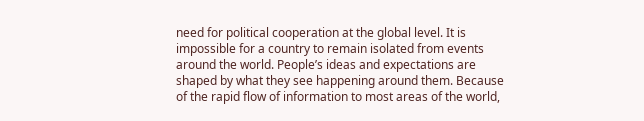need for political cooperation at the global level. It is impossible for a country to remain isolated from events around the world. People’s ideas and expectations are shaped by what they see happening around them. Because of the rapid flow of information to most areas of the world,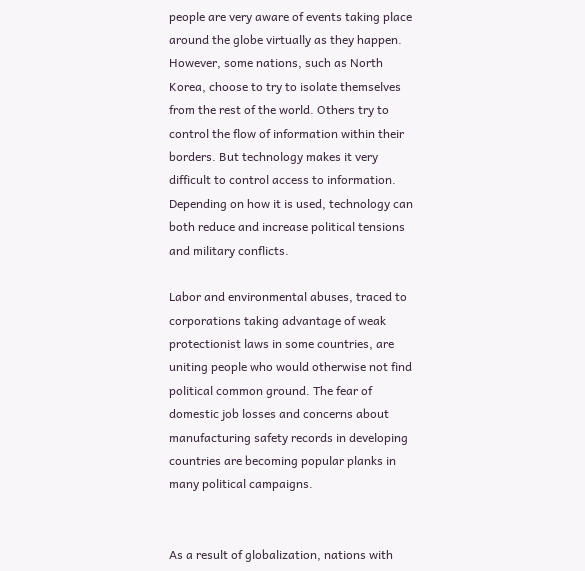people are very aware of events taking place around the globe virtually as they happen. However, some nations, such as North Korea, choose to try to isolate themselves from the rest of the world. Others try to control the flow of information within their borders. But technology makes it very difficult to control access to information. Depending on how it is used, technology can both reduce and increase political tensions and military conflicts.

Labor and environmental abuses, traced to corporations taking advantage of weak protectionist laws in some countries, are uniting people who would otherwise not find political common ground. The fear of domestic job losses and concerns about manufacturing safety records in developing countries are becoming popular planks in many political campaigns.


As a result of globalization, nations with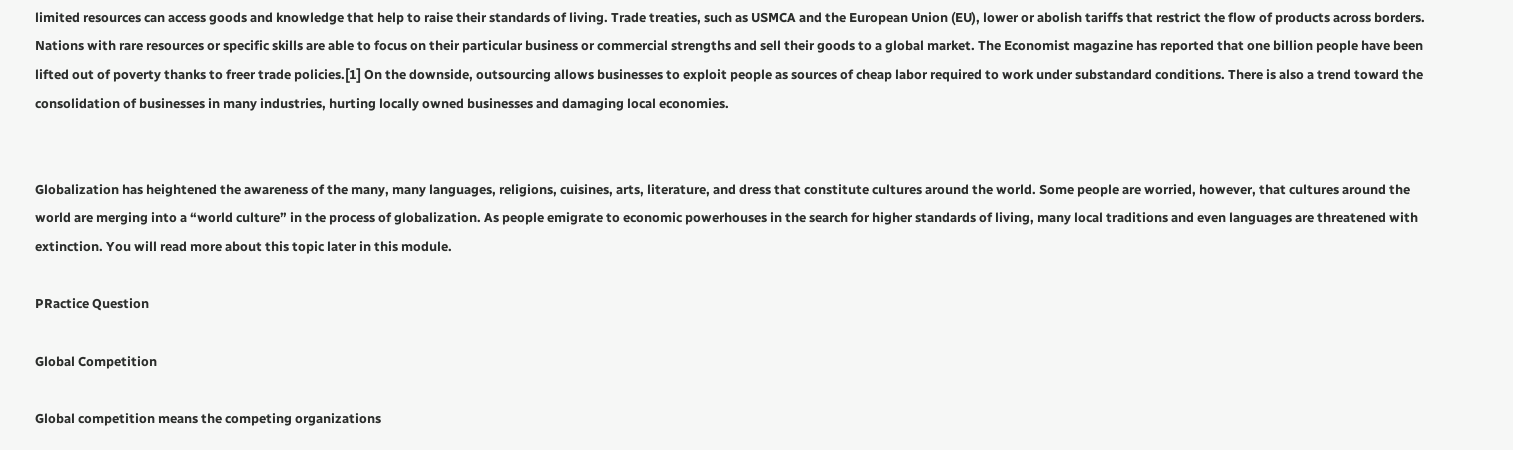limited resources can access goods and knowledge that help to raise their standards of living. Trade treaties, such as USMCA and the European Union (EU), lower or abolish tariffs that restrict the flow of products across borders. Nations with rare resources or specific skills are able to focus on their particular business or commercial strengths and sell their goods to a global market. The Economist magazine has reported that one billion people have been lifted out of poverty thanks to freer trade policies.[1] On the downside, outsourcing allows businesses to exploit people as sources of cheap labor required to work under substandard conditions. There is also a trend toward the consolidation of businesses in many industries, hurting locally owned businesses and damaging local economies.


Globalization has heightened the awareness of the many, many languages, religions, cuisines, arts, literature, and dress that constitute cultures around the world. Some people are worried, however, that cultures around the world are merging into a “world culture” in the process of globalization. As people emigrate to economic powerhouses in the search for higher standards of living, many local traditions and even languages are threatened with extinction. You will read more about this topic later in this module.

PRactice Question

Global Competition

Global competition means the competing organizations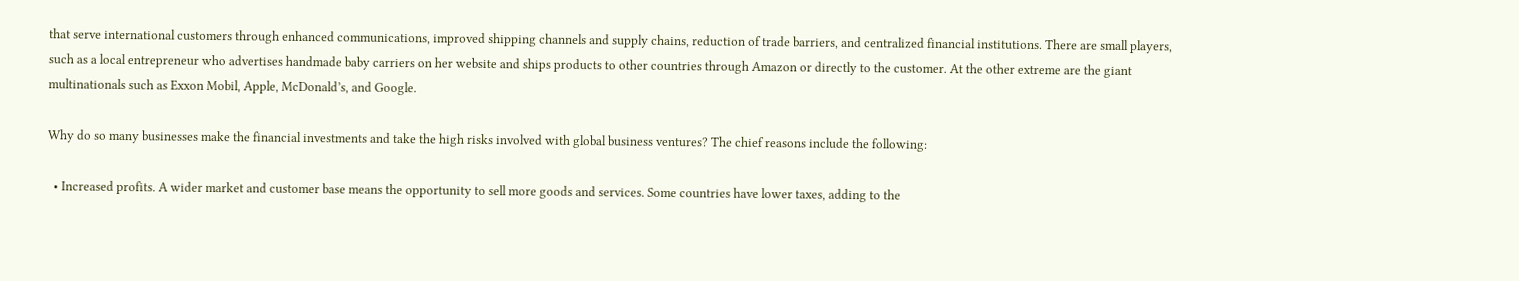that serve international customers through enhanced communications, improved shipping channels and supply chains, reduction of trade barriers, and centralized financial institutions. There are small players, such as a local entrepreneur who advertises handmade baby carriers on her website and ships products to other countries through Amazon or directly to the customer. At the other extreme are the giant multinationals such as Exxon Mobil, Apple, McDonald’s, and Google.

Why do so many businesses make the financial investments and take the high risks involved with global business ventures? The chief reasons include the following:

  • Increased profits. A wider market and customer base means the opportunity to sell more goods and services. Some countries have lower taxes, adding to the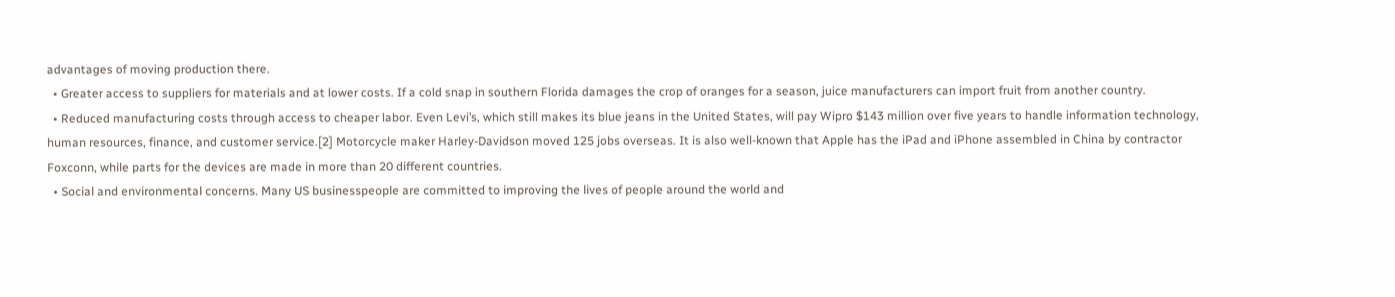advantages of moving production there.
  • Greater access to suppliers for materials and at lower costs. If a cold snap in southern Florida damages the crop of oranges for a season, juice manufacturers can import fruit from another country.
  • Reduced manufacturing costs through access to cheaper labor. Even Levi’s, which still makes its blue jeans in the United States, will pay Wipro $143 million over five years to handle information technology, human resources, finance, and customer service.[2] Motorcycle maker Harley-Davidson moved 125 jobs overseas. It is also well-known that Apple has the iPad and iPhone assembled in China by contractor Foxconn, while parts for the devices are made in more than 20 different countries.
  • Social and environmental concerns. Many US businesspeople are committed to improving the lives of people around the world and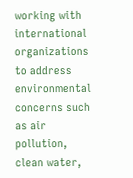working with international organizations to address environmental concerns such as air pollution, clean water,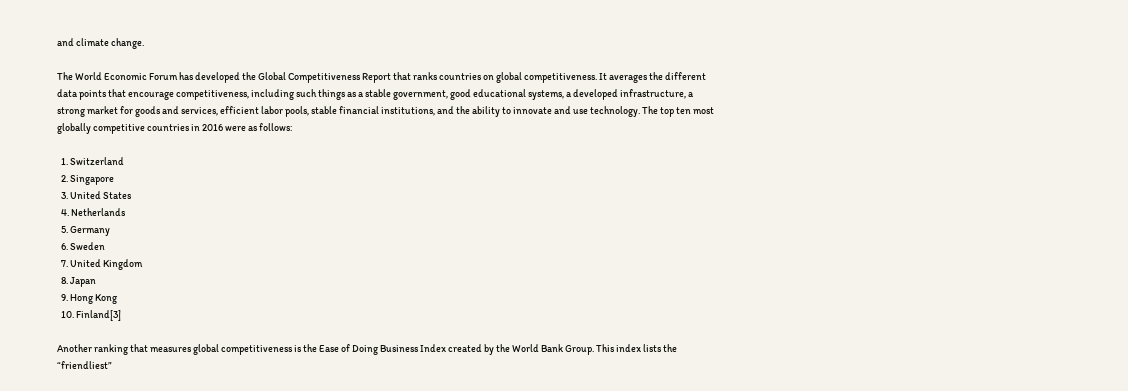and climate change.

The World Economic Forum has developed the Global Competitiveness Report that ranks countries on global competitiveness. It averages the different data points that encourage competitiveness, including such things as a stable government, good educational systems, a developed infrastructure, a strong market for goods and services, efficient labor pools, stable financial institutions, and the ability to innovate and use technology. The top ten most globally competitive countries in 2016 were as follows:

  1. Switzerland
  2. Singapore
  3. United States
  4. Netherlands
  5. Germany
  6. Sweden
  7. United Kingdom
  8. Japan
  9. Hong Kong
  10. Finland[3]

Another ranking that measures global competitiveness is the Ease of Doing Business Index created by the World Bank Group. This index lists the “friendliest”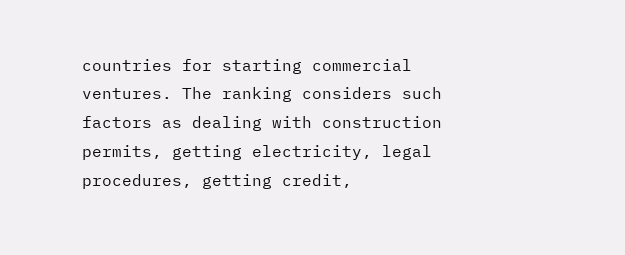countries for starting commercial ventures. The ranking considers such factors as dealing with construction permits, getting electricity, legal procedures, getting credit,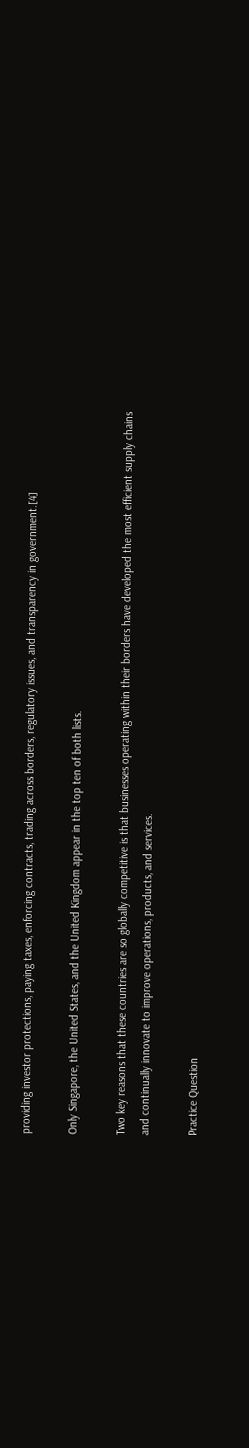providing investor protections, paying taxes, enforcing contracts, trading across borders, regulatory issues, and transparency in government.[4]

Only Singapore, the United States, and the United Kingdom appear in the top ten of both lists.

Two key reasons that these countries are so globally competitive is that businesses operating within their borders have developed the most efficient supply chains and continually innovate to improve operations, products, and services.

Practice Question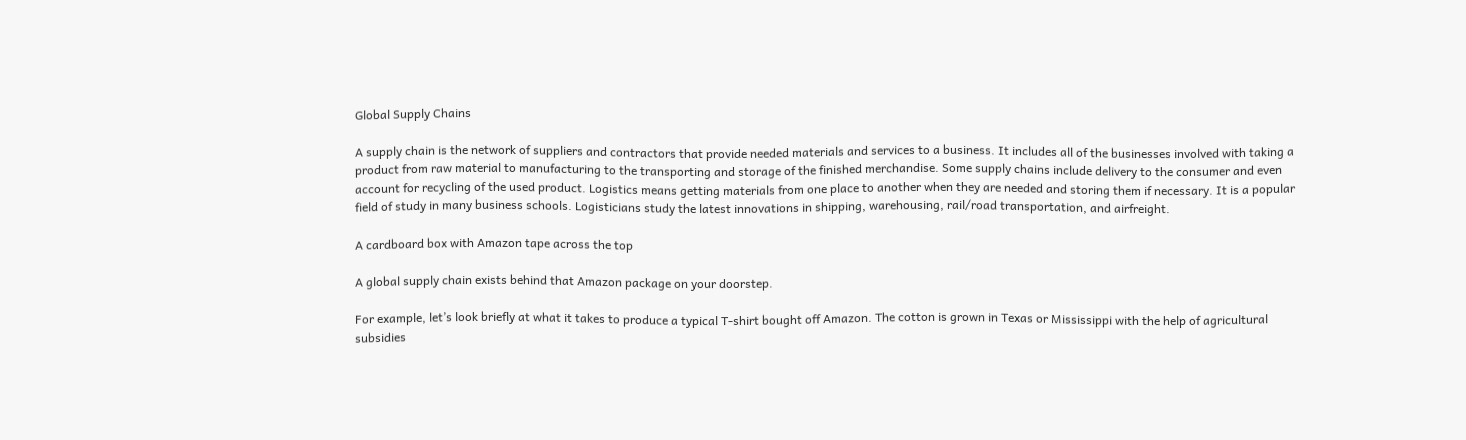Global Supply Chains

A supply chain is the network of suppliers and contractors that provide needed materials and services to a business. It includes all of the businesses involved with taking a product from raw material to manufacturing to the transporting and storage of the finished merchandise. Some supply chains include delivery to the consumer and even account for recycling of the used product. Logistics means getting materials from one place to another when they are needed and storing them if necessary. It is a popular field of study in many business schools. Logisticians study the latest innovations in shipping, warehousing, rail/road transportation, and airfreight.

A cardboard box with Amazon tape across the top

A global supply chain exists behind that Amazon package on your doorstep.

For example, let’s look briefly at what it takes to produce a typical T-shirt bought off Amazon. The cotton is grown in Texas or Mississippi with the help of agricultural subsidies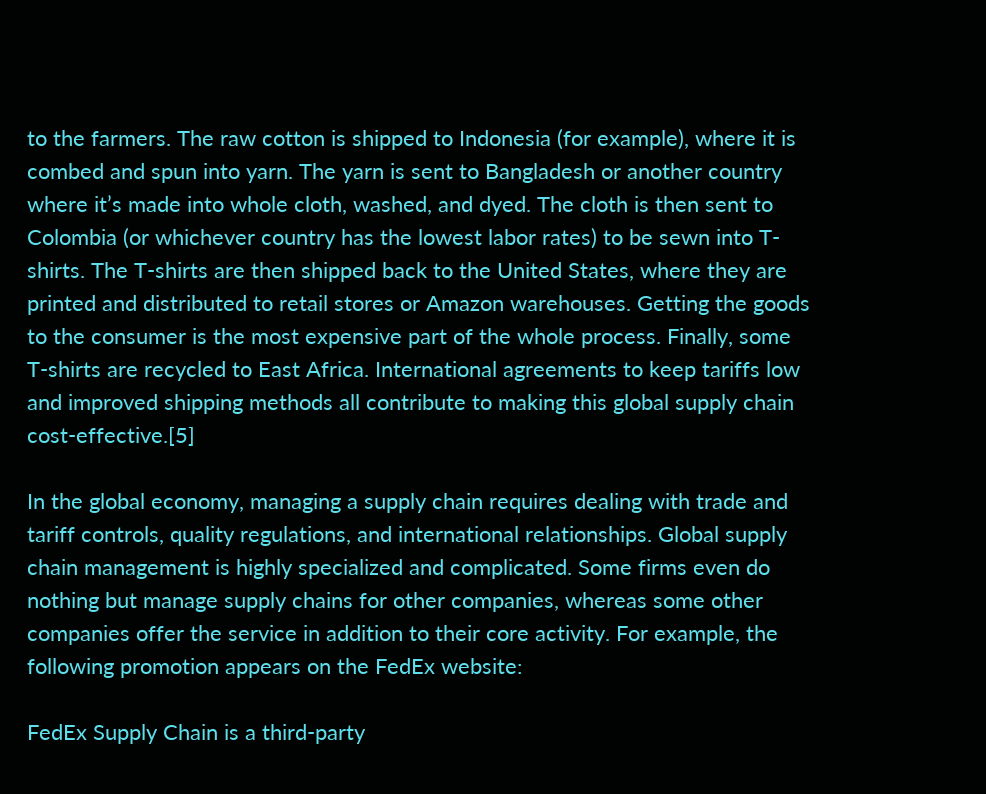to the farmers. The raw cotton is shipped to Indonesia (for example), where it is combed and spun into yarn. The yarn is sent to Bangladesh or another country where it’s made into whole cloth, washed, and dyed. The cloth is then sent to Colombia (or whichever country has the lowest labor rates) to be sewn into T-shirts. The T-shirts are then shipped back to the United States, where they are printed and distributed to retail stores or Amazon warehouses. Getting the goods to the consumer is the most expensive part of the whole process. Finally, some T-shirts are recycled to East Africa. International agreements to keep tariffs low and improved shipping methods all contribute to making this global supply chain cost-effective.[5]

In the global economy, managing a supply chain requires dealing with trade and tariff controls, quality regulations, and international relationships. Global supply chain management is highly specialized and complicated. Some firms even do nothing but manage supply chains for other companies, whereas some other companies offer the service in addition to their core activity. For example, the following promotion appears on the FedEx website:

FedEx Supply Chain is a third-party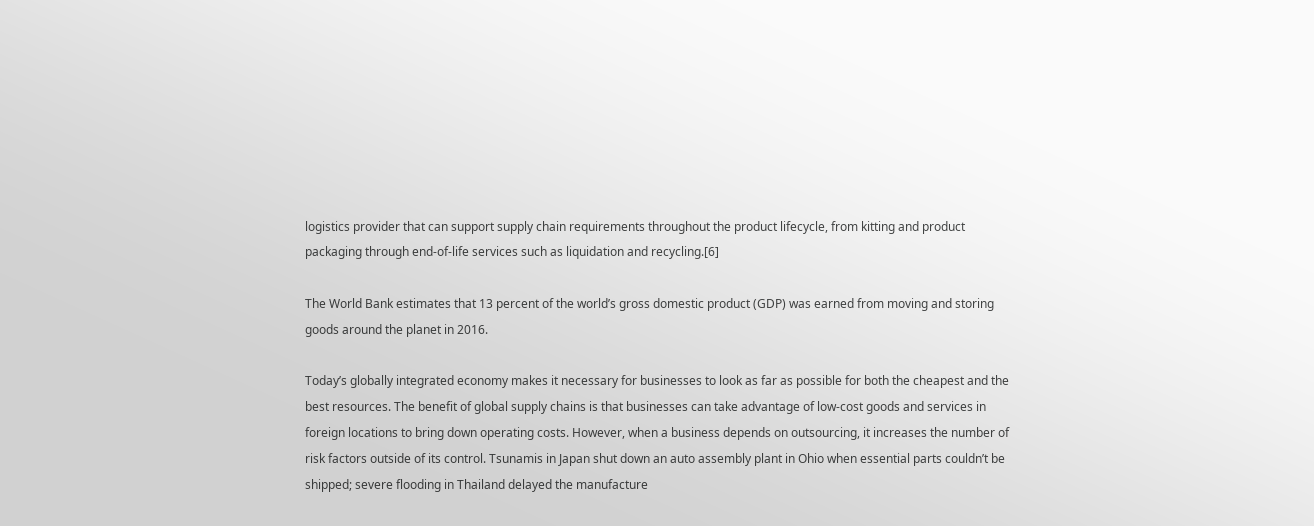logistics provider that can support supply chain requirements throughout the product lifecycle, from kitting and product packaging through end-of-life services such as liquidation and recycling.[6]

The World Bank estimates that 13 percent of the world’s gross domestic product (GDP) was earned from moving and storing goods around the planet in 2016.

Today’s globally integrated economy makes it necessary for businesses to look as far as possible for both the cheapest and the best resources. The benefit of global supply chains is that businesses can take advantage of low-cost goods and services in foreign locations to bring down operating costs. However, when a business depends on outsourcing, it increases the number of risk factors outside of its control. Tsunamis in Japan shut down an auto assembly plant in Ohio when essential parts couldn’t be shipped; severe flooding in Thailand delayed the manufacture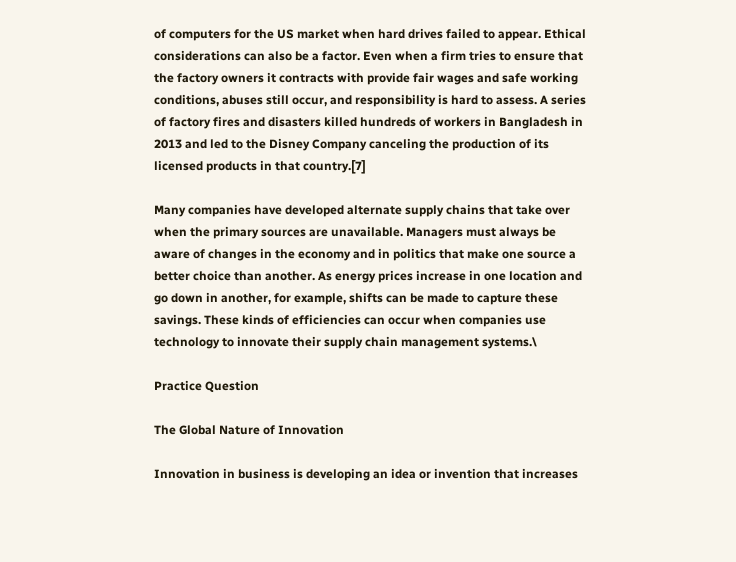of computers for the US market when hard drives failed to appear. Ethical considerations can also be a factor. Even when a firm tries to ensure that the factory owners it contracts with provide fair wages and safe working conditions, abuses still occur, and responsibility is hard to assess. A series of factory fires and disasters killed hundreds of workers in Bangladesh in 2013 and led to the Disney Company canceling the production of its licensed products in that country.[7]

Many companies have developed alternate supply chains that take over when the primary sources are unavailable. Managers must always be aware of changes in the economy and in politics that make one source a better choice than another. As energy prices increase in one location and go down in another, for example, shifts can be made to capture these savings. These kinds of efficiencies can occur when companies use technology to innovate their supply chain management systems.\

Practice Question

The Global Nature of Innovation

Innovation in business is developing an idea or invention that increases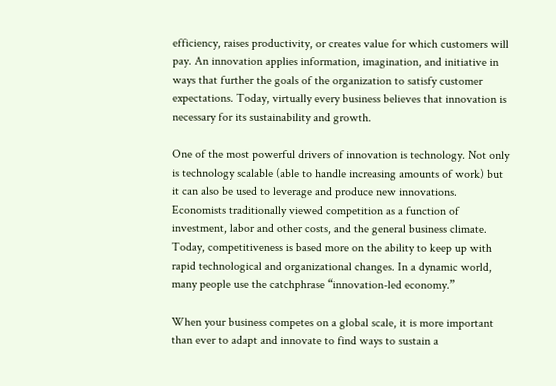efficiency, raises productivity, or creates value for which customers will pay. An innovation applies information, imagination, and initiative in ways that further the goals of the organization to satisfy customer expectations. Today, virtually every business believes that innovation is necessary for its sustainability and growth.

One of the most powerful drivers of innovation is technology. Not only is technology scalable (able to handle increasing amounts of work) but it can also be used to leverage and produce new innovations. Economists traditionally viewed competition as a function of investment, labor and other costs, and the general business climate. Today, competitiveness is based more on the ability to keep up with rapid technological and organizational changes. In a dynamic world, many people use the catchphrase “innovation-led economy.”

When your business competes on a global scale, it is more important than ever to adapt and innovate to find ways to sustain a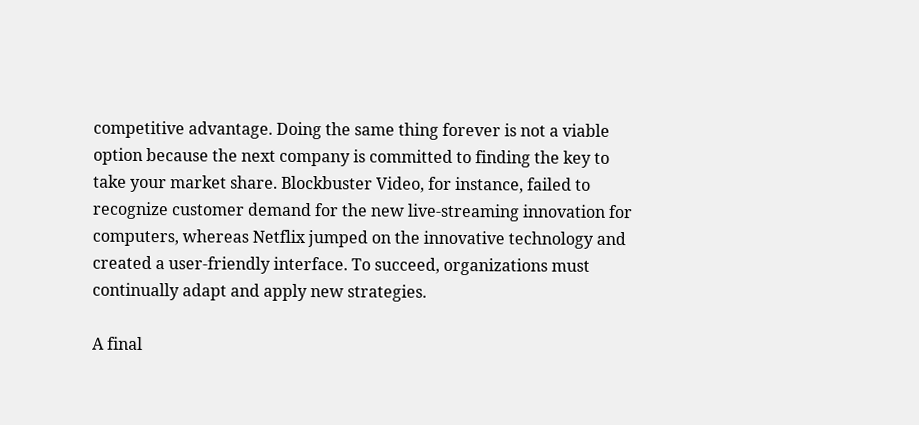competitive advantage. Doing the same thing forever is not a viable option because the next company is committed to finding the key to take your market share. Blockbuster Video, for instance, failed to recognize customer demand for the new live-streaming innovation for computers, whereas Netflix jumped on the innovative technology and created a user-friendly interface. To succeed, organizations must continually adapt and apply new strategies.

A final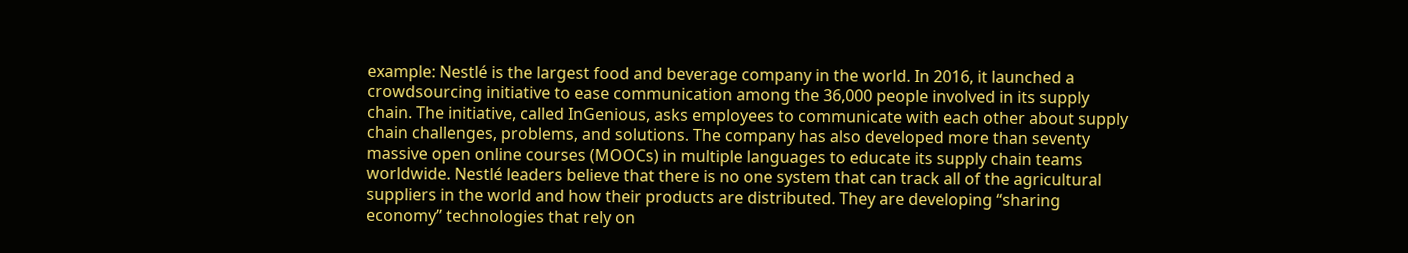example: Nestlé is the largest food and beverage company in the world. In 2016, it launched a crowdsourcing initiative to ease communication among the 36,000 people involved in its supply chain. The initiative, called InGenious, asks employees to communicate with each other about supply chain challenges, problems, and solutions. The company has also developed more than seventy massive open online courses (MOOCs) in multiple languages to educate its supply chain teams worldwide. Nestlé leaders believe that there is no one system that can track all of the agricultural suppliers in the world and how their products are distributed. They are developing “sharing economy” technologies that rely on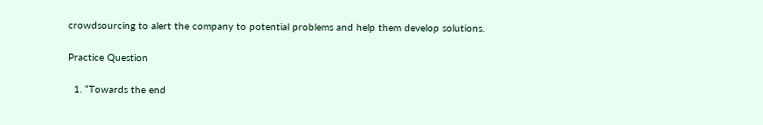crowdsourcing to alert the company to potential problems and help them develop solutions.

Practice Question

  1. “Towards the end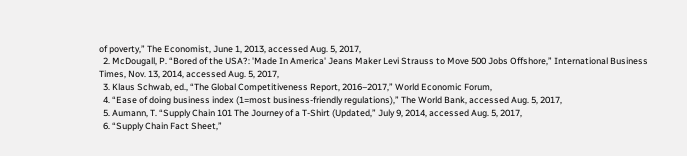of poverty,” The Economist, June 1, 2013, accessed Aug. 5, 2017,
  2. McDougall, P. “Bored of the USA?: 'Made In America' Jeans Maker Levi Strauss to Move 500 Jobs Offshore,” International Business Times, Nov. 13, 2014, accessed Aug. 5, 2017,
  3. Klaus Schwab, ed., “The Global Competitiveness Report, 2016–2017,” World Economic Forum,
  4. “Ease of doing business index (1=most business-friendly regulations),” The World Bank, accessed Aug. 5, 2017,
  5. Aumann, T. “Supply Chain 101 The Journey of a T-Shirt (Updated,” July 9, 2014, accessed Aug. 5, 2017,
  6. “Supply Chain Fact Sheet,”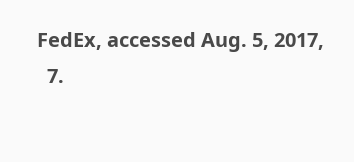FedEx, accessed Aug. 5, 2017,
  7.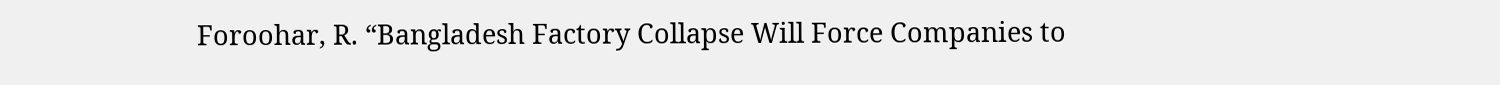Foroohar, R. “Bangladesh Factory Collapse Will Force Companies to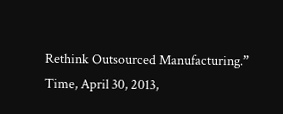Rethink Outsourced Manufacturing.” Time, April 30, 2013,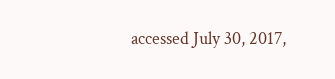accessed July 30, 2017,